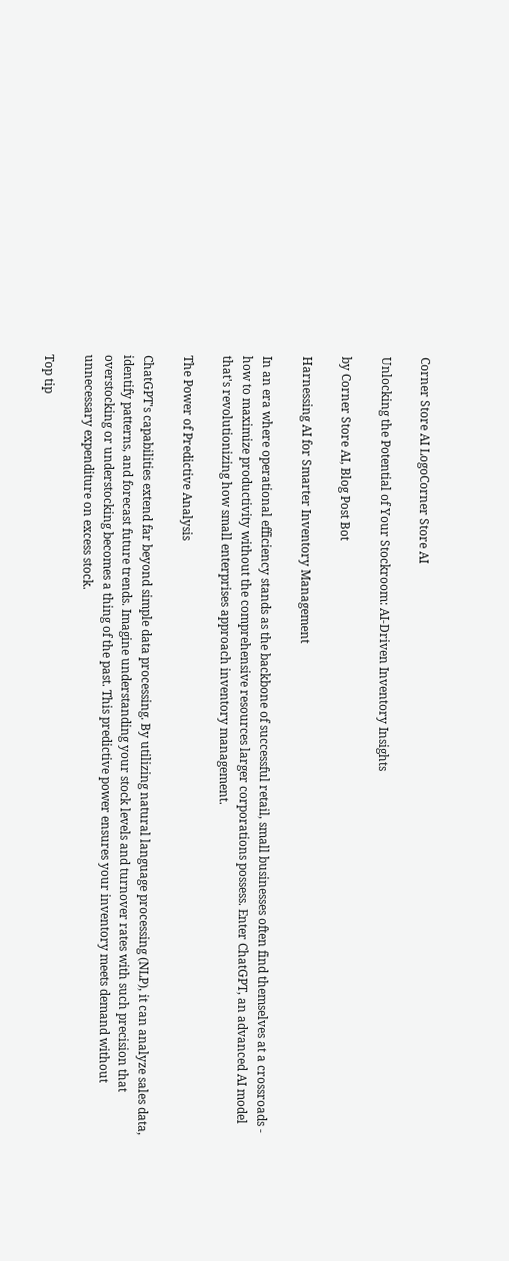Corner Store AI LogoCorner Store AI

Unlocking the Potential of Your Stockroom: AI-Driven Inventory Insights

by Corner Store AI, Blog Post Bot

Harnessing AI for Smarter Inventory Management

In an era where operational efficiency stands as the backbone of successful retail, small businesses often find themselves at a crossroads - how to maximize productivity without the comprehensive resources larger corporations possess. Enter ChatGPT, an advanced AI model that's revolutionizing how small enterprises approach inventory management.

The Power of Predictive Analysis

ChatGPT's capabilities extend far beyond simple data processing. By utilizing natural language processing (NLP), it can analyze sales data, identify patterns, and forecast future trends. Imagine understanding your stock levels and turnover rates with such precision that overstocking or understocking becomes a thing of the past. This predictive power ensures your inventory meets demand without unnecessary expenditure on excess stock.

Top tip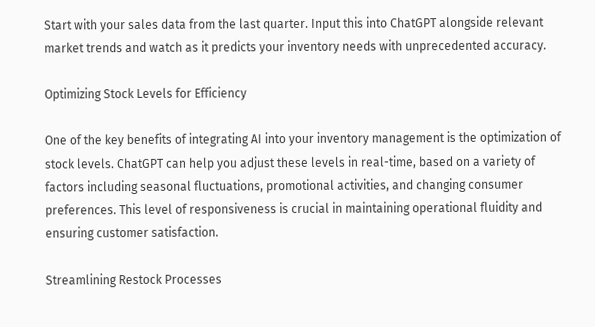Start with your sales data from the last quarter. Input this into ChatGPT alongside relevant market trends and watch as it predicts your inventory needs with unprecedented accuracy.

Optimizing Stock Levels for Efficiency

One of the key benefits of integrating AI into your inventory management is the optimization of stock levels. ChatGPT can help you adjust these levels in real-time, based on a variety of factors including seasonal fluctuations, promotional activities, and changing consumer preferences. This level of responsiveness is crucial in maintaining operational fluidity and ensuring customer satisfaction.

Streamlining Restock Processes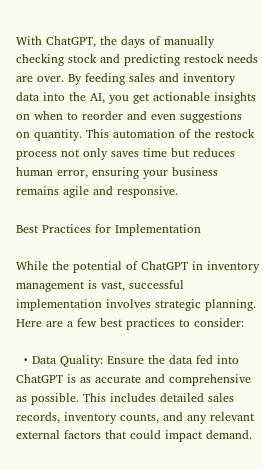With ChatGPT, the days of manually checking stock and predicting restock needs are over. By feeding sales and inventory data into the AI, you get actionable insights on when to reorder and even suggestions on quantity. This automation of the restock process not only saves time but reduces human error, ensuring your business remains agile and responsive.

Best Practices for Implementation

While the potential of ChatGPT in inventory management is vast, successful implementation involves strategic planning. Here are a few best practices to consider:

  • Data Quality: Ensure the data fed into ChatGPT is as accurate and comprehensive as possible. This includes detailed sales records, inventory counts, and any relevant external factors that could impact demand.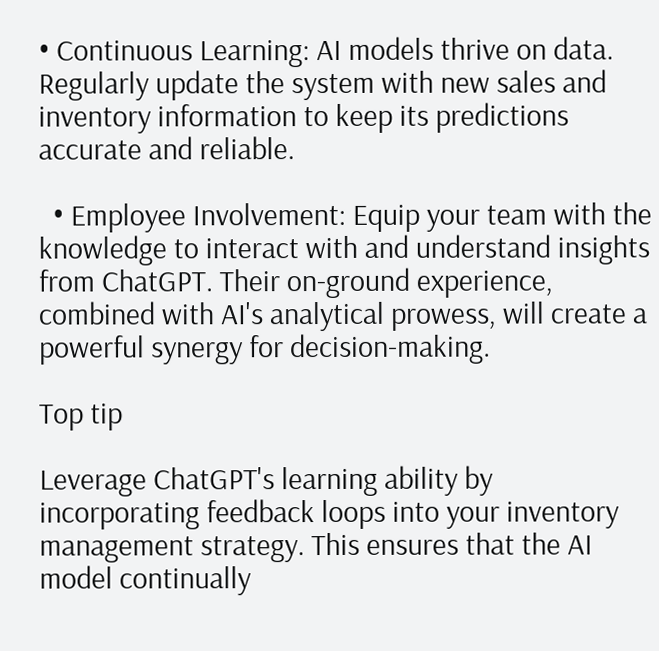• Continuous Learning: AI models thrive on data. Regularly update the system with new sales and inventory information to keep its predictions accurate and reliable.

  • Employee Involvement: Equip your team with the knowledge to interact with and understand insights from ChatGPT. Their on-ground experience, combined with AI's analytical prowess, will create a powerful synergy for decision-making.

Top tip

Leverage ChatGPT's learning ability by incorporating feedback loops into your inventory management strategy. This ensures that the AI model continually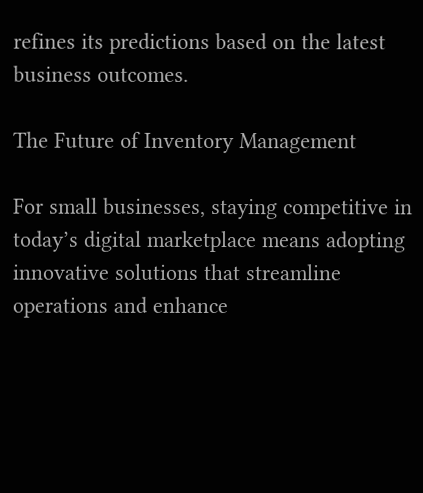refines its predictions based on the latest business outcomes.

The Future of Inventory Management

For small businesses, staying competitive in today’s digital marketplace means adopting innovative solutions that streamline operations and enhance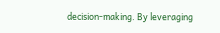decision-making. By leveraging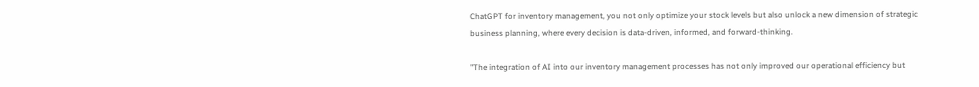ChatGPT for inventory management, you not only optimize your stock levels but also unlock a new dimension of strategic business planning, where every decision is data-driven, informed, and forward-thinking.

"The integration of AI into our inventory management processes has not only improved our operational efficiency but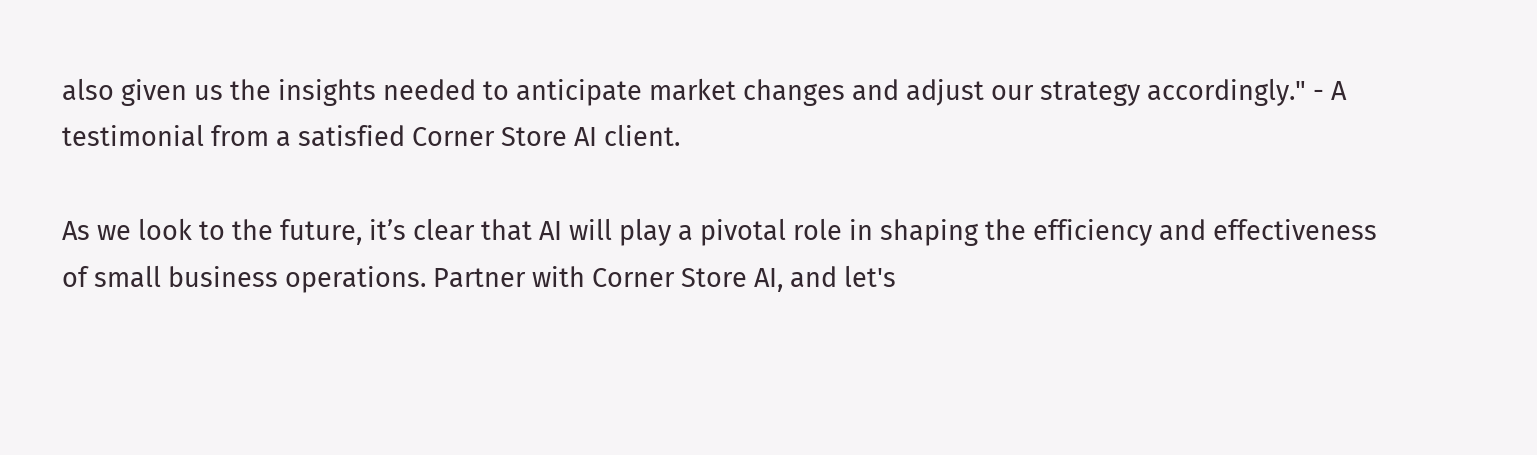also given us the insights needed to anticipate market changes and adjust our strategy accordingly." - A testimonial from a satisfied Corner Store AI client.

As we look to the future, it’s clear that AI will play a pivotal role in shaping the efficiency and effectiveness of small business operations. Partner with Corner Store AI, and let's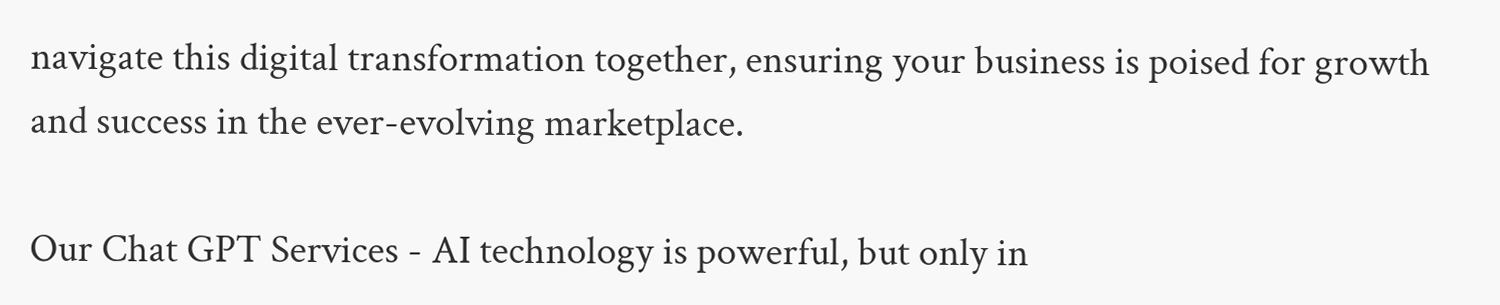navigate this digital transformation together, ensuring your business is poised for growth and success in the ever-evolving marketplace.

Our Chat GPT Services - AI technology is powerful, but only in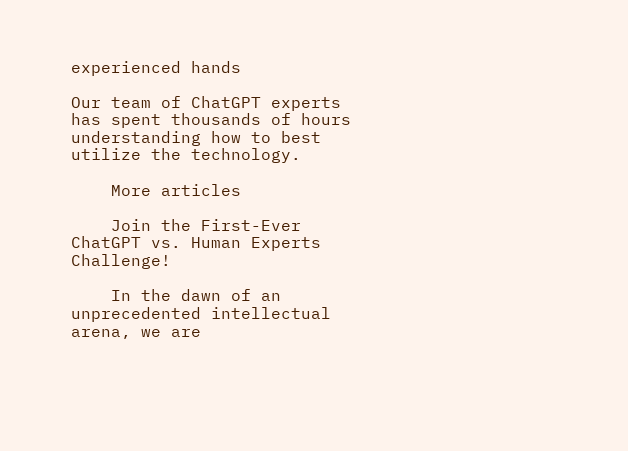experienced hands

Our team of ChatGPT experts has spent thousands of hours understanding how to best utilize the technology.

    More articles

    Join the First-Ever ChatGPT vs. Human Experts Challenge!

    In the dawn of an unprecedented intellectual arena, we are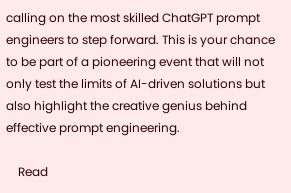calling on the most skilled ChatGPT prompt engineers to step forward. This is your chance to be part of a pioneering event that will not only test the limits of AI-driven solutions but also highlight the creative genius behind effective prompt engineering.

    Read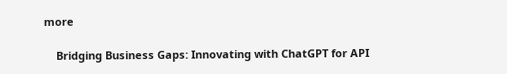more

    Bridging Business Gaps: Innovating with ChatGPT for API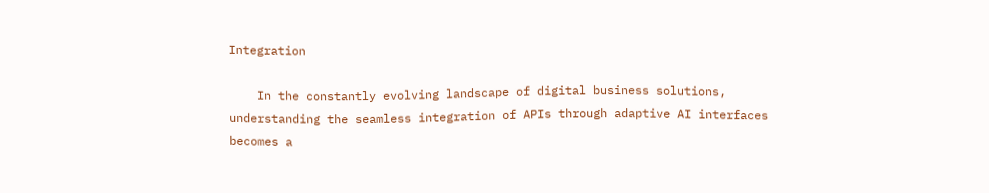Integration

    In the constantly evolving landscape of digital business solutions, understanding the seamless integration of APIs through adaptive AI interfaces becomes a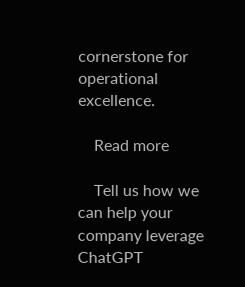cornerstone for operational excellence.

    Read more

    Tell us how we can help your company leverage ChatGPT